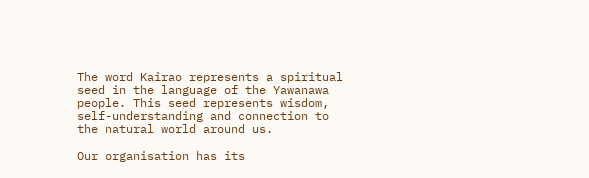The word Kairao represents a spiritual seed in the language of the Yawanawa people. This seed represents wisdom, self-understanding and connection to the natural world around us.

Our organisation has its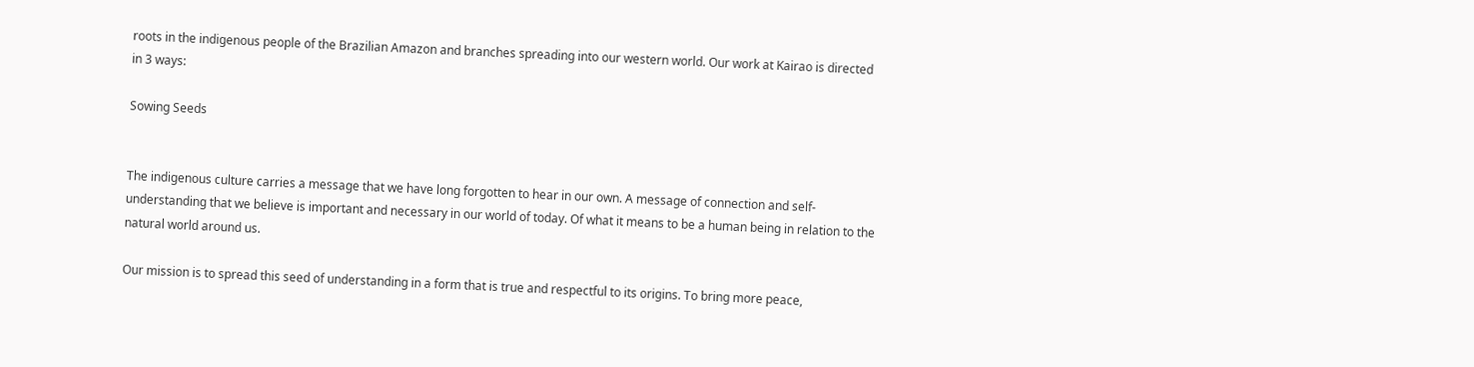roots in the indigenous people of the Brazilian Amazon and branches spreading into our western world. Our work at Kairao is directed in 3 ways:

Sowing Seeds


The indigenous culture carries a message that we have long forgotten to hear in our own. A message of connection and self-understanding that we believe is important and necessary in our world of today. Of what it means to be a human being in relation to the natural world around us.

Our mission is to spread this seed of understanding in a form that is true and respectful to its origins. To bring more peace,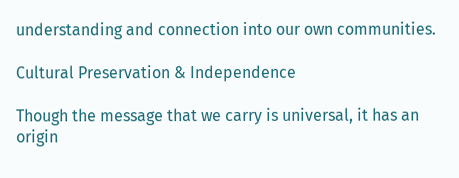understanding and connection into our own communities.

Cultural Preservation & Independence

Though the message that we carry is universal, it has an origin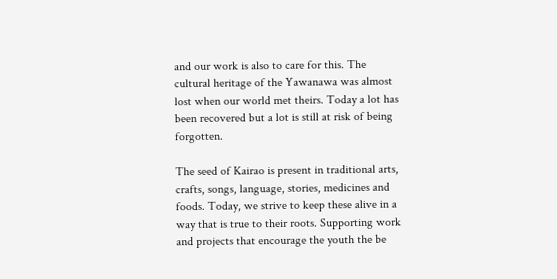and our work is also to care for this. The cultural heritage of the Yawanawa was almost lost when our world met theirs. Today a lot has been recovered but a lot is still at risk of being forgotten.

The seed of Kairao is present in traditional arts, crafts, songs, language, stories, medicines and foods. Today, we strive to keep these alive in a way that is true to their roots. Supporting work and projects that encourage the youth the be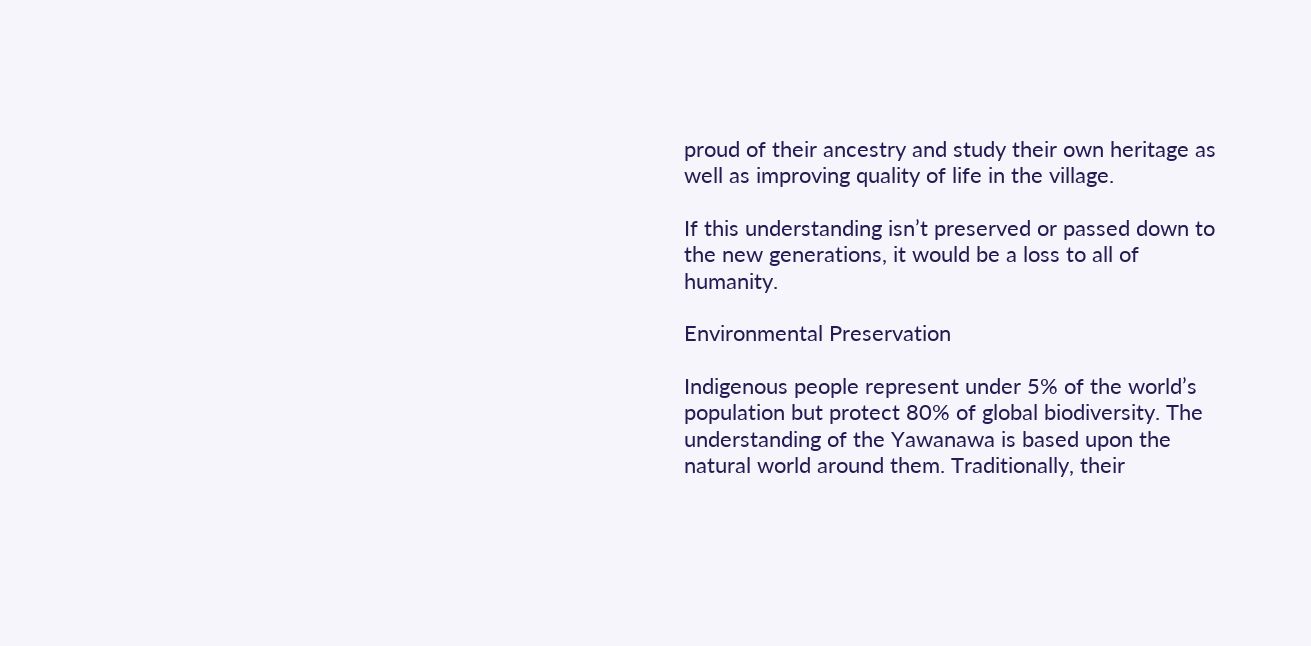proud of their ancestry and study their own heritage as well as improving quality of life in the village.

If this understanding isn’t preserved or passed down to the new generations, it would be a loss to all of humanity.

Environmental Preservation

Indigenous people represent under 5% of the world’s population but protect 80% of global biodiversity. The understanding of the Yawanawa is based upon the natural world around them. Traditionally, their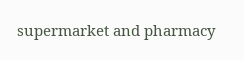supermarket and pharmacy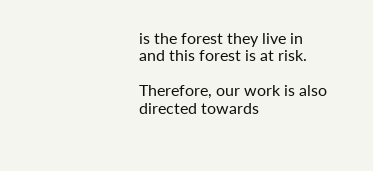is the forest they live in and this forest is at risk.

Therefore, our work is also directed towards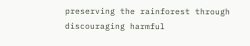preserving the rainforest through discouraging harmful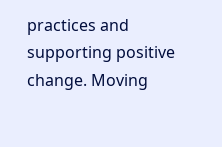practices and supporting positive change. Moving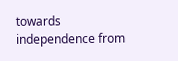towards independence from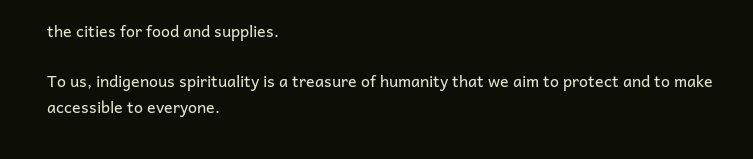the cities for food and supplies.

To us, indigenous spirituality is a treasure of humanity that we aim to protect and to make accessible to everyone.